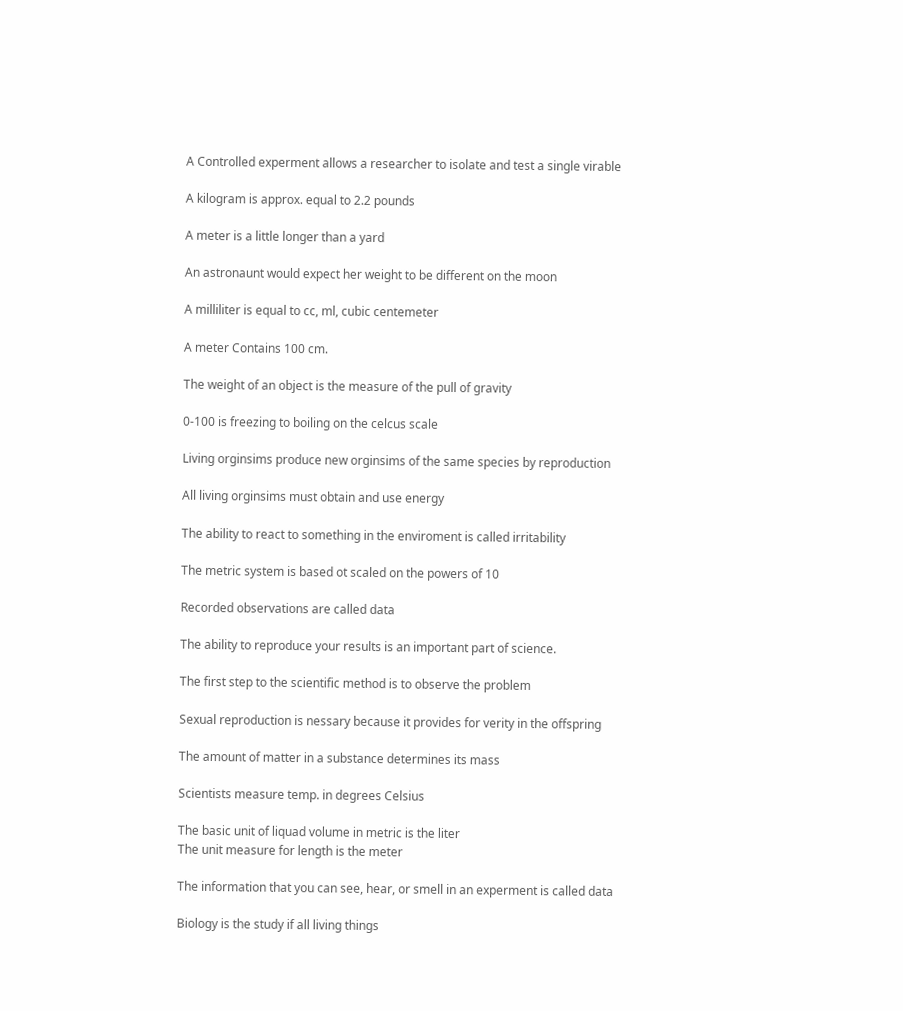A Controlled experment allows a researcher to isolate and test a single virable

A kilogram is approx. equal to 2.2 pounds

A meter is a little longer than a yard

An astronaunt would expect her weight to be different on the moon

A milliliter is equal to cc, ml, cubic centemeter

A meter Contains 100 cm.

The weight of an object is the measure of the pull of gravity

0-100 is freezing to boiling on the celcus scale

Living orginsims produce new orginsims of the same species by reproduction

All living orginsims must obtain and use energy

The ability to react to something in the enviroment is called irritability

The metric system is based ot scaled on the powers of 10

Recorded observations are called data

The ability to reproduce your results is an important part of science.

The first step to the scientific method is to observe the problem

Sexual reproduction is nessary because it provides for verity in the offspring

The amount of matter in a substance determines its mass

Scientists measure temp. in degrees Celsius

The basic unit of liquad volume in metric is the liter
The unit measure for length is the meter

The information that you can see, hear, or smell in an experment is called data

Biology is the study if all living things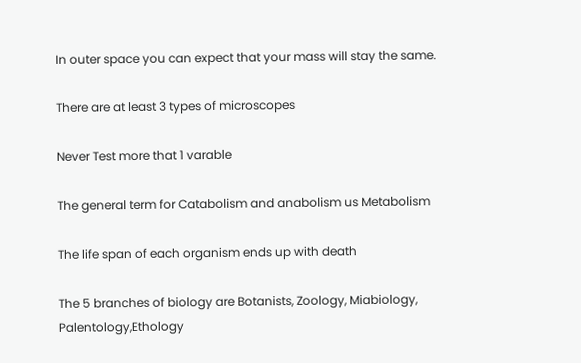In outer space you can expect that your mass will stay the same.

There are at least 3 types of microscopes

Never Test more that 1 varable

The general term for Catabolism and anabolism us Metabolism

The life span of each organism ends up with death

The 5 branches of biology are Botanists, Zoology, Miabiology, Palentology,Ethology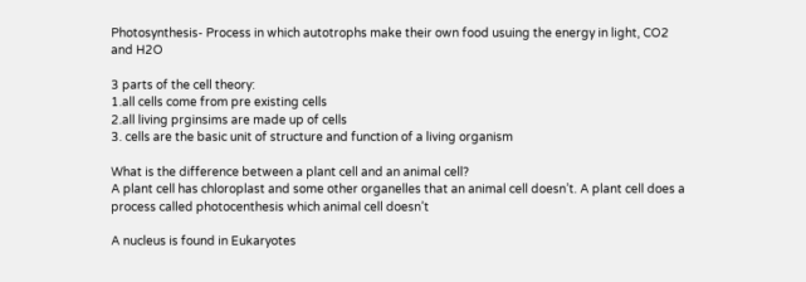Photosynthesis- Process in which autotrophs make their own food usuing the energy in light, CO2 and H2O

3 parts of the cell theory:
1.all cells come from pre existing cells
2.all living prginsims are made up of cells
3. cells are the basic unit of structure and function of a living organism

What is the difference between a plant cell and an animal cell?
A plant cell has chloroplast and some other organelles that an animal cell doesn’t. A plant cell does a process called photocenthesis which animal cell doesn’t

A nucleus is found in Eukaryotes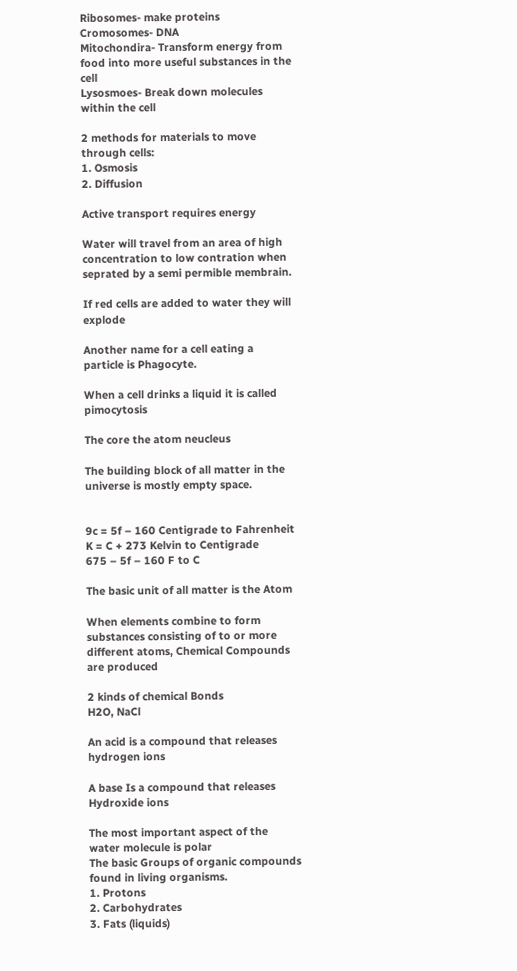Ribosomes- make proteins
Cromosomes- DNA
Mitochondira- Transform energy from food into more useful substances in the cell
Lysosmoes- Break down molecules within the cell

2 methods for materials to move through cells:
1. Osmosis
2. Diffusion

Active transport requires energy

Water will travel from an area of high concentration to low contration when seprated by a semi permible membrain.

If red cells are added to water they will explode

Another name for a cell eating a particle is Phagocyte.

When a cell drinks a liquid it is called pimocytosis

The core the atom neucleus

The building block of all matter in the universe is mostly empty space.


9c = 5f – 160 Centigrade to Fahrenheit
K = C + 273 Kelvin to Centigrade
675 – 5f – 160 F to C

The basic unit of all matter is the Atom

When elements combine to form substances consisting of to or more different atoms, Chemical Compounds are produced

2 kinds of chemical Bonds
H2O, NaCl

An acid is a compound that releases hydrogen ions

A base Is a compound that releases Hydroxide ions

The most important aspect of the water molecule is polar
The basic Groups of organic compounds found in living organisms.
1. Protons
2. Carbohydrates
3. Fats (liquids)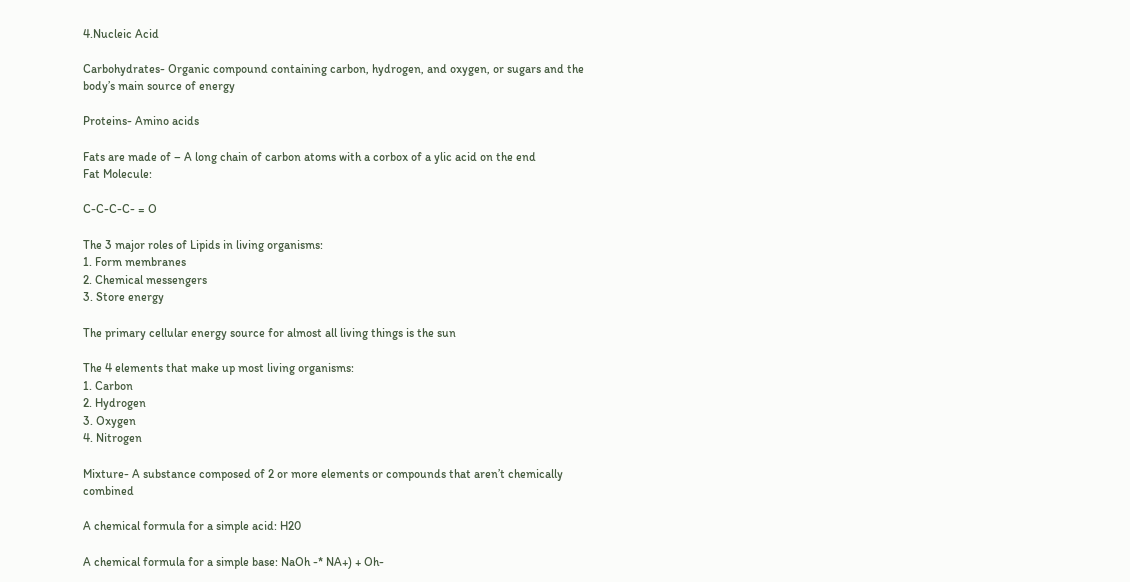4.Nucleic Acid

Carbohydrates- Organic compound containing carbon, hydrogen, and oxygen, or sugars and the body’s main source of energy

Proteins- Amino acids

Fats are made of – A long chain of carbon atoms with a corbox of a ylic acid on the end
Fat Molecule:

C-C-C-C- = O

The 3 major roles of Lipids in living organisms:
1. Form membranes
2. Chemical messengers
3. Store energy

The primary cellular energy source for almost all living things is the sun

The 4 elements that make up most living organisms:
1. Carbon
2. Hydrogen
3. Oxygen
4. Nitrogen

Mixture- A substance composed of 2 or more elements or compounds that aren’t chemically combined

A chemical formula for a simple acid: H20

A chemical formula for a simple base: NaOh -* NA+) + Oh-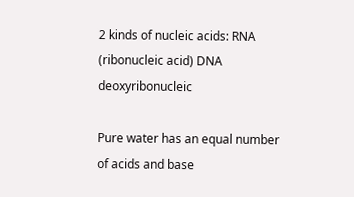2 kinds of nucleic acids: RNA (ribonucleic acid) DNA deoxyribonucleic

Pure water has an equal number of acids and base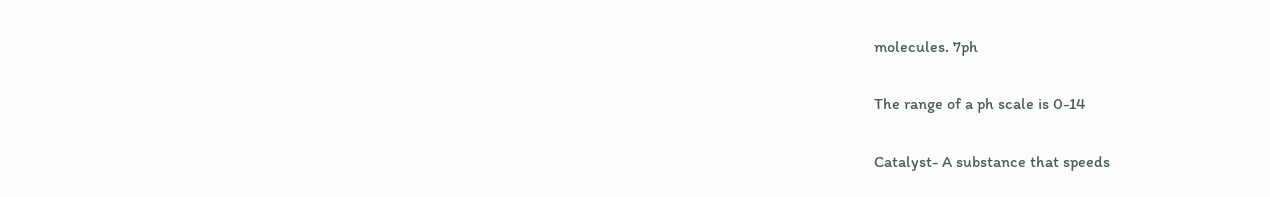molecules. 7ph

The range of a ph scale is 0-14

Catalyst- A substance that speeds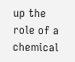up the role of a chemical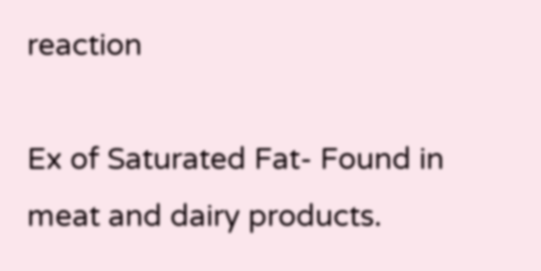reaction

Ex of Saturated Fat- Found in meat and dairy products.